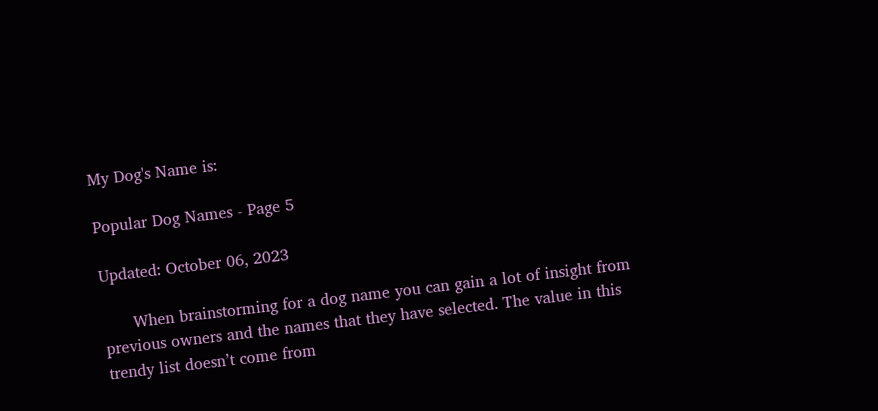My Dog's Name is:

Popular Dog Names - Page 5

Updated: October 06, 2023

      When brainstorming for a dog name you can gain a lot of insight from previous owners and the names that they have selected. The value in this trendy list doesn’t come from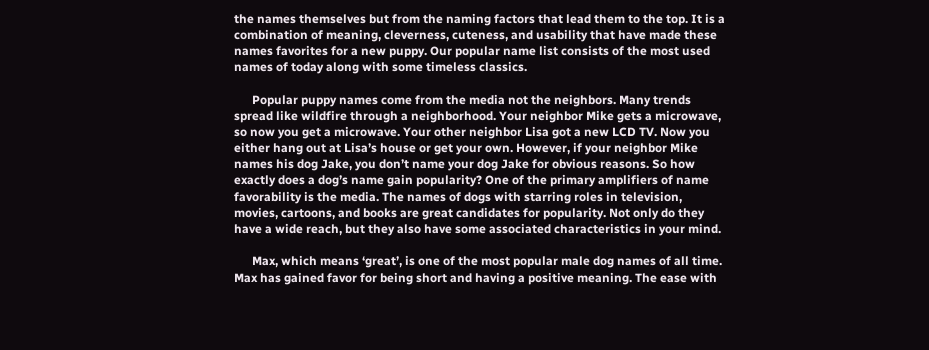the names themselves but from the naming factors that lead them to the top. It is a combination of meaning, cleverness, cuteness, and usability that have made these names favorites for a new puppy. Our popular name list consists of the most used names of today along with some timeless classics.

      Popular puppy names come from the media not the neighbors. Many trends spread like wildfire through a neighborhood. Your neighbor Mike gets a microwave, so now you get a microwave. Your other neighbor Lisa got a new LCD TV. Now you either hang out at Lisa’s house or get your own. However, if your neighbor Mike names his dog Jake, you don’t name your dog Jake for obvious reasons. So how exactly does a dog’s name gain popularity? One of the primary amplifiers of name favorability is the media. The names of dogs with starring roles in television, movies, cartoons, and books are great candidates for popularity. Not only do they have a wide reach, but they also have some associated characteristics in your mind.

      Max, which means ‘great’, is one of the most popular male dog names of all time. Max has gained favor for being short and having a positive meaning. The ease with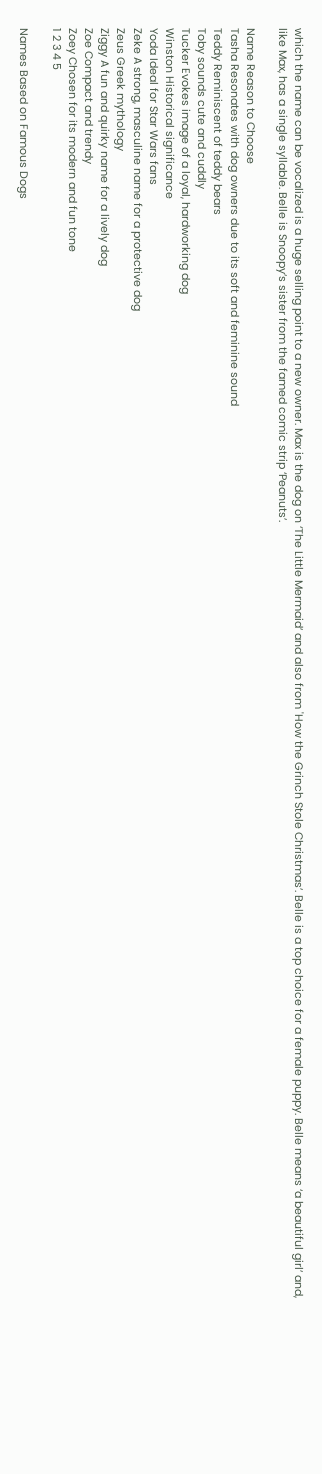which the name can be vocalized is a huge selling point to a new owner. Max is the dog on ‘The Little Mermaid’ and also from 'How the Grinch Stole Christmas’. Belle is a top choice for a female puppy. Belle means ‘a beautiful girl’ and, like Max, has a single syllable. Belle is Snoopy’s sister from the famed comic strip ‘Peanuts’.

Name Reason to Choose
Tasha Resonates with dog owners due to its soft and feminine sound
Teddy Reminiscent of teddy bears
Toby sounds cute and cuddly
Tucker Evokes image of a loyal, hardworking dog
Winston Historical significance
Yoda Ideal for Star Wars fans
Zeke A strong, masculine name for a protective dog
Zeus Greek mythology
Ziggy A fun and quirky name for a lively dog
Zoe Compact and trendy
Zoey Chosen for its modern and fun tone
1 2 3 4 5

Names Based on Famous Dogs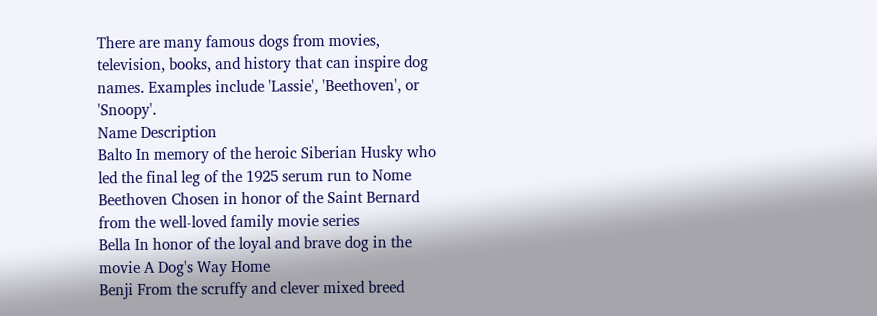There are many famous dogs from movies, television, books, and history that can inspire dog names. Examples include 'Lassie', 'Beethoven', or 'Snoopy'.
Name Description
Balto In memory of the heroic Siberian Husky who led the final leg of the 1925 serum run to Nome
Beethoven Chosen in honor of the Saint Bernard from the well-loved family movie series
Bella In honor of the loyal and brave dog in the movie A Dog's Way Home
Benji From the scruffy and clever mixed breed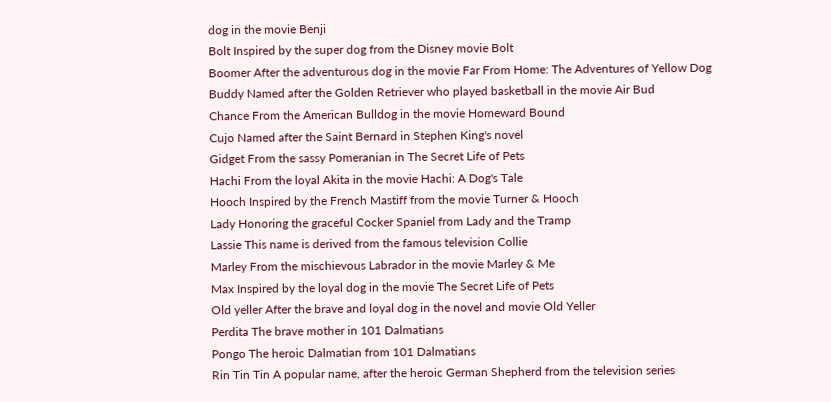dog in the movie Benji
Bolt Inspired by the super dog from the Disney movie Bolt
Boomer After the adventurous dog in the movie Far From Home: The Adventures of Yellow Dog
Buddy Named after the Golden Retriever who played basketball in the movie Air Bud
Chance From the American Bulldog in the movie Homeward Bound
Cujo Named after the Saint Bernard in Stephen King's novel
Gidget From the sassy Pomeranian in The Secret Life of Pets
Hachi From the loyal Akita in the movie Hachi: A Dog's Tale
Hooch Inspired by the French Mastiff from the movie Turner & Hooch
Lady Honoring the graceful Cocker Spaniel from Lady and the Tramp
Lassie This name is derived from the famous television Collie
Marley From the mischievous Labrador in the movie Marley & Me
Max Inspired by the loyal dog in the movie The Secret Life of Pets
Old yeller After the brave and loyal dog in the novel and movie Old Yeller
Perdita The brave mother in 101 Dalmatians
Pongo The heroic Dalmatian from 101 Dalmatians
Rin Tin Tin A popular name, after the heroic German Shepherd from the television series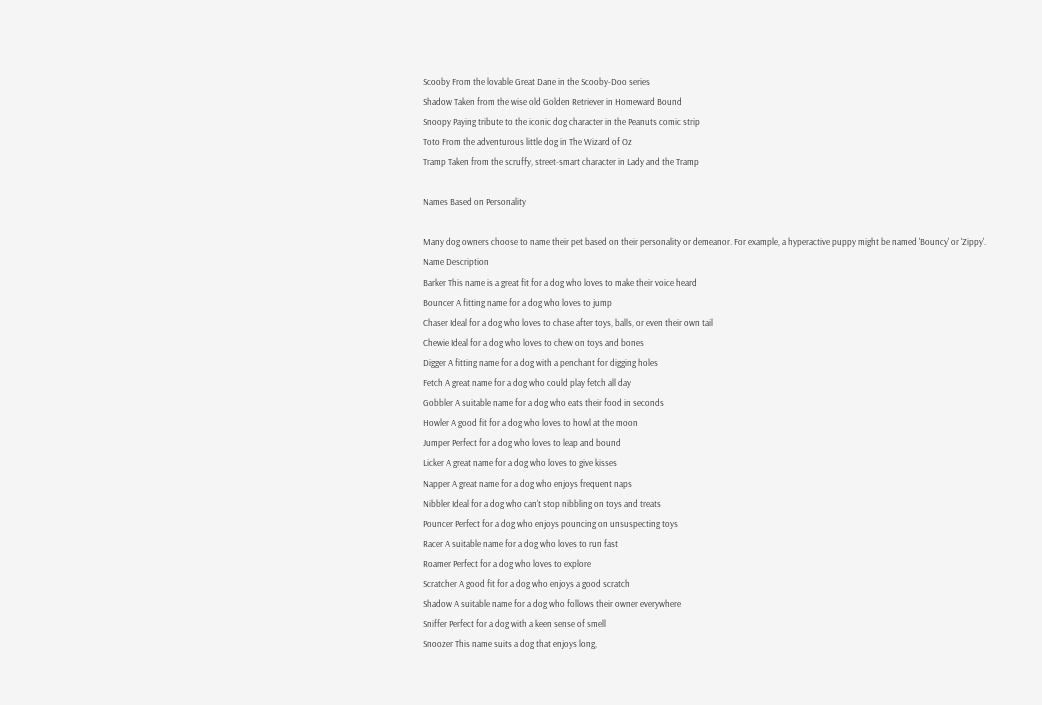Scooby From the lovable Great Dane in the Scooby-Doo series
Shadow Taken from the wise old Golden Retriever in Homeward Bound
Snoopy Paying tribute to the iconic dog character in the Peanuts comic strip
Toto From the adventurous little dog in The Wizard of Oz
Tramp Taken from the scruffy, street-smart character in Lady and the Tramp

Names Based on Personality

Many dog owners choose to name their pet based on their personality or demeanor. For example, a hyperactive puppy might be named 'Bouncy' or 'Zippy'.
Name Description
Barker This name is a great fit for a dog who loves to make their voice heard
Bouncer A fitting name for a dog who loves to jump
Chaser Ideal for a dog who loves to chase after toys, balls, or even their own tail
Chewie Ideal for a dog who loves to chew on toys and bones
Digger A fitting name for a dog with a penchant for digging holes
Fetch A great name for a dog who could play fetch all day
Gobbler A suitable name for a dog who eats their food in seconds
Howler A good fit for a dog who loves to howl at the moon
Jumper Perfect for a dog who loves to leap and bound
Licker A great name for a dog who loves to give kisses
Napper A great name for a dog who enjoys frequent naps
Nibbler Ideal for a dog who can't stop nibbling on toys and treats
Pouncer Perfect for a dog who enjoys pouncing on unsuspecting toys
Racer A suitable name for a dog who loves to run fast
Roamer Perfect for a dog who loves to explore
Scratcher A good fit for a dog who enjoys a good scratch
Shadow A suitable name for a dog who follows their owner everywhere
Sniffer Perfect for a dog with a keen sense of smell
Snoozer This name suits a dog that enjoys long,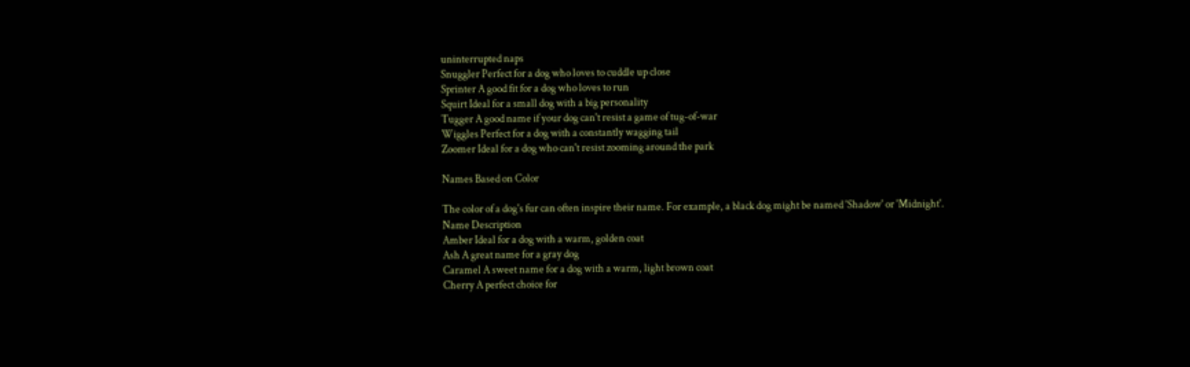uninterrupted naps
Snuggler Perfect for a dog who loves to cuddle up close
Sprinter A good fit for a dog who loves to run
Squirt Ideal for a small dog with a big personality
Tugger A good name if your dog can't resist a game of tug-of-war
Wiggles Perfect for a dog with a constantly wagging tail
Zoomer Ideal for a dog who can't resist zooming around the park

Names Based on Color

The color of a dog's fur can often inspire their name. For example, a black dog might be named 'Shadow' or 'Midnight'.
Name Description
Amber Ideal for a dog with a warm, golden coat
Ash A great name for a gray dog
Caramel A sweet name for a dog with a warm, light brown coat
Cherry A perfect choice for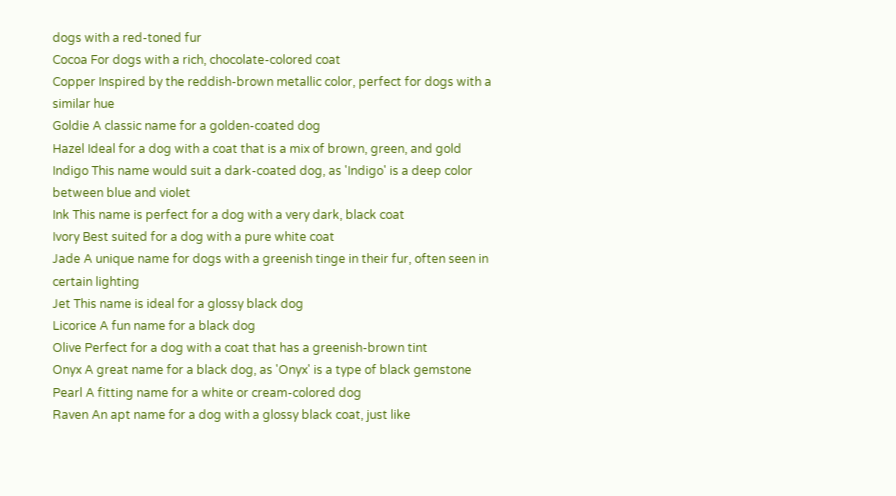dogs with a red-toned fur
Cocoa For dogs with a rich, chocolate-colored coat
Copper Inspired by the reddish-brown metallic color, perfect for dogs with a similar hue
Goldie A classic name for a golden-coated dog
Hazel Ideal for a dog with a coat that is a mix of brown, green, and gold
Indigo This name would suit a dark-coated dog, as 'Indigo' is a deep color between blue and violet
Ink This name is perfect for a dog with a very dark, black coat
Ivory Best suited for a dog with a pure white coat
Jade A unique name for dogs with a greenish tinge in their fur, often seen in certain lighting
Jet This name is ideal for a glossy black dog
Licorice A fun name for a black dog
Olive Perfect for a dog with a coat that has a greenish-brown tint
Onyx A great name for a black dog, as 'Onyx' is a type of black gemstone
Pearl A fitting name for a white or cream-colored dog
Raven An apt name for a dog with a glossy black coat, just like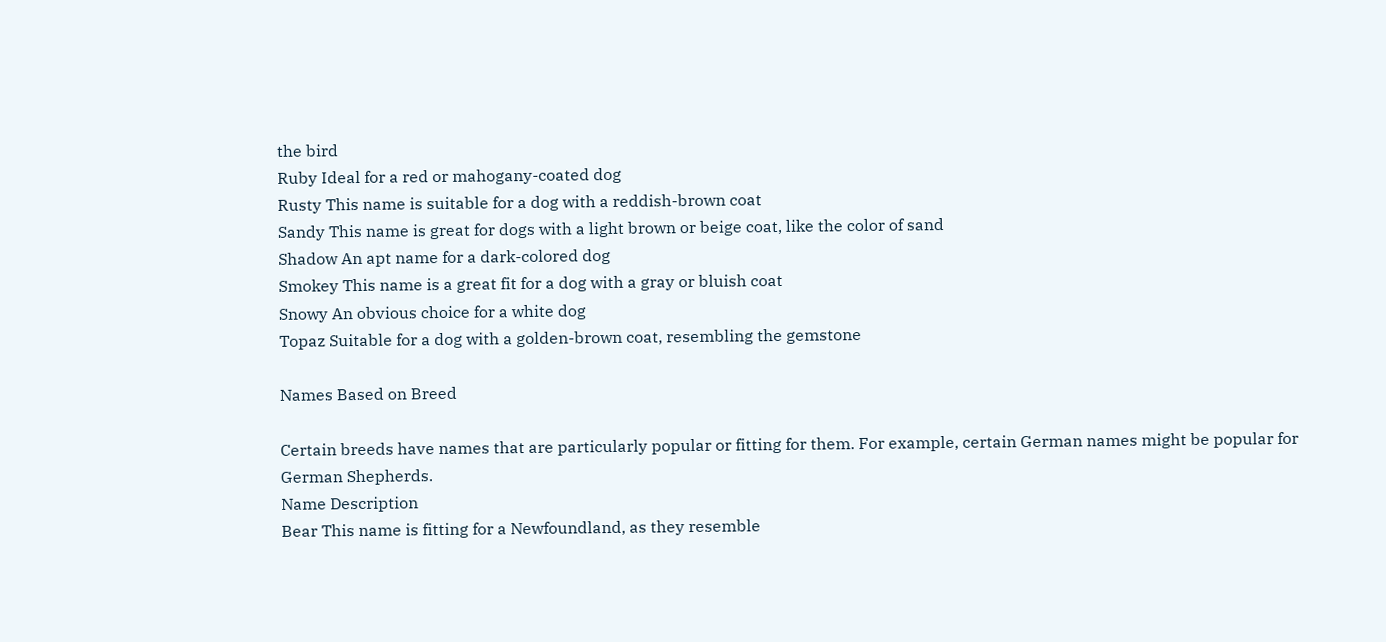the bird
Ruby Ideal for a red or mahogany-coated dog
Rusty This name is suitable for a dog with a reddish-brown coat
Sandy This name is great for dogs with a light brown or beige coat, like the color of sand
Shadow An apt name for a dark-colored dog
Smokey This name is a great fit for a dog with a gray or bluish coat
Snowy An obvious choice for a white dog
Topaz Suitable for a dog with a golden-brown coat, resembling the gemstone

Names Based on Breed

Certain breeds have names that are particularly popular or fitting for them. For example, certain German names might be popular for German Shepherds.
Name Description
Bear This name is fitting for a Newfoundland, as they resemble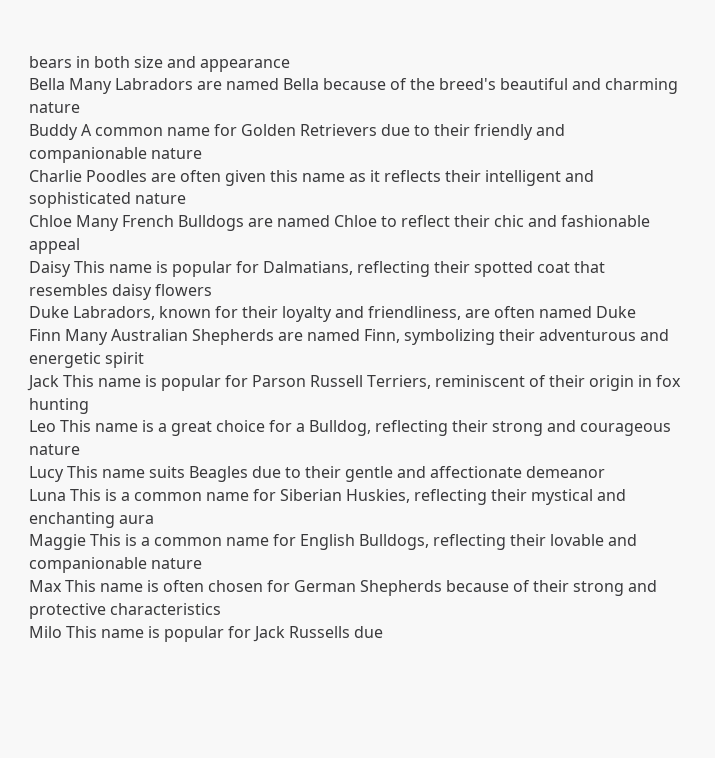bears in both size and appearance
Bella Many Labradors are named Bella because of the breed's beautiful and charming nature
Buddy A common name for Golden Retrievers due to their friendly and companionable nature
Charlie Poodles are often given this name as it reflects their intelligent and sophisticated nature
Chloe Many French Bulldogs are named Chloe to reflect their chic and fashionable appeal
Daisy This name is popular for Dalmatians, reflecting their spotted coat that resembles daisy flowers
Duke Labradors, known for their loyalty and friendliness, are often named Duke
Finn Many Australian Shepherds are named Finn, symbolizing their adventurous and energetic spirit
Jack This name is popular for Parson Russell Terriers, reminiscent of their origin in fox hunting
Leo This name is a great choice for a Bulldog, reflecting their strong and courageous nature
Lucy This name suits Beagles due to their gentle and affectionate demeanor
Luna This is a common name for Siberian Huskies, reflecting their mystical and enchanting aura
Maggie This is a common name for English Bulldogs, reflecting their lovable and companionable nature
Max This name is often chosen for German Shepherds because of their strong and protective characteristics
Milo This name is popular for Jack Russells due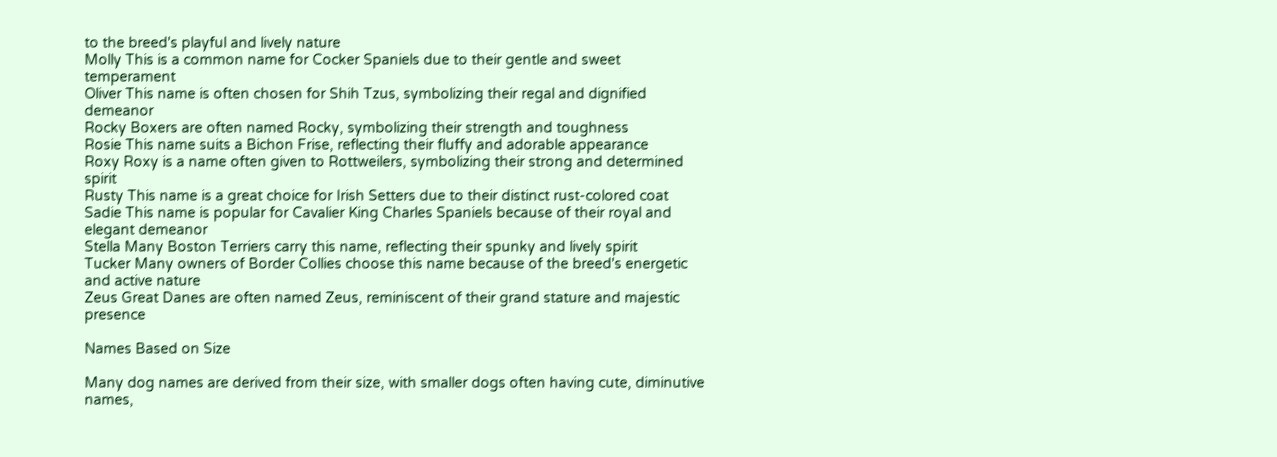to the breed's playful and lively nature
Molly This is a common name for Cocker Spaniels due to their gentle and sweet temperament
Oliver This name is often chosen for Shih Tzus, symbolizing their regal and dignified demeanor
Rocky Boxers are often named Rocky, symbolizing their strength and toughness
Rosie This name suits a Bichon Frise, reflecting their fluffy and adorable appearance
Roxy Roxy is a name often given to Rottweilers, symbolizing their strong and determined spirit
Rusty This name is a great choice for Irish Setters due to their distinct rust-colored coat
Sadie This name is popular for Cavalier King Charles Spaniels because of their royal and elegant demeanor
Stella Many Boston Terriers carry this name, reflecting their spunky and lively spirit
Tucker Many owners of Border Collies choose this name because of the breed's energetic and active nature
Zeus Great Danes are often named Zeus, reminiscent of their grand stature and majestic presence

Names Based on Size

Many dog names are derived from their size, with smaller dogs often having cute, diminutive names,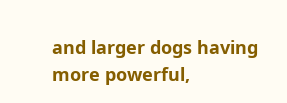and larger dogs having more powerful,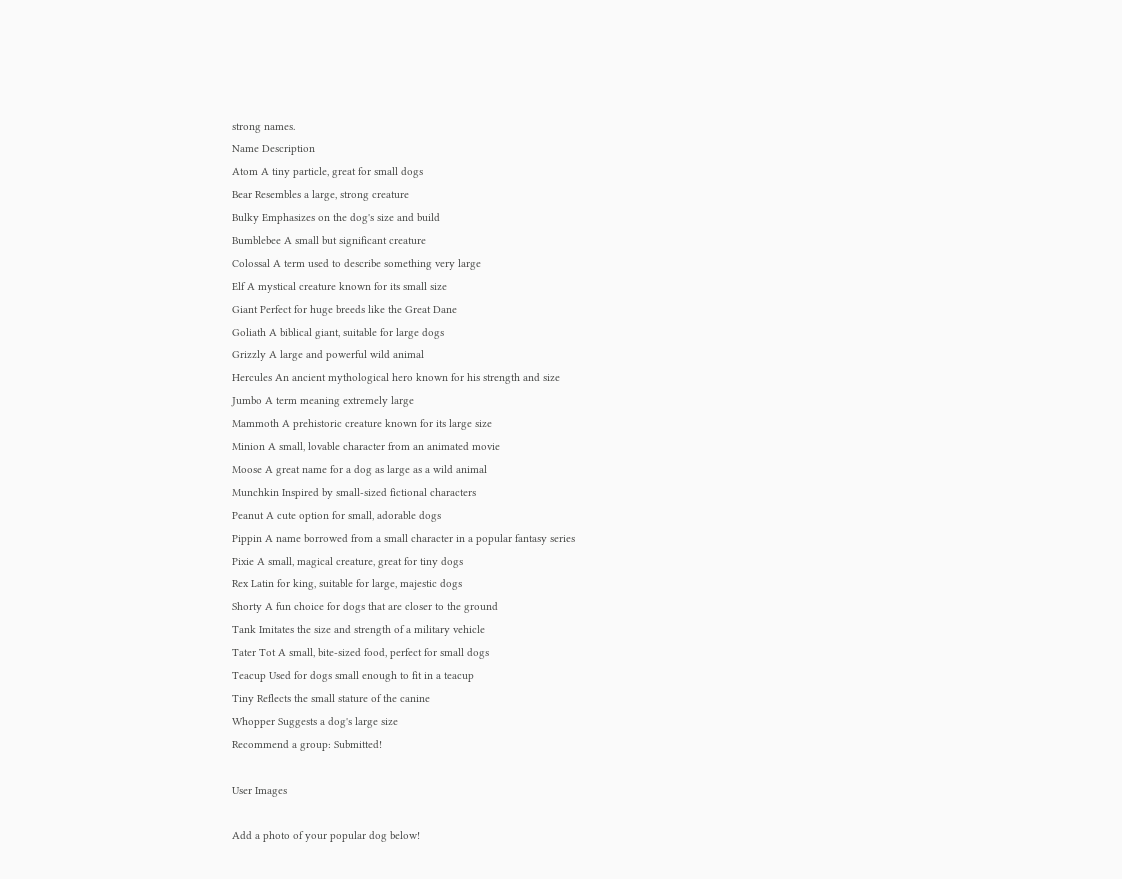strong names.
Name Description
Atom A tiny particle, great for small dogs
Bear Resembles a large, strong creature
Bulky Emphasizes on the dog's size and build
Bumblebee A small but significant creature
Colossal A term used to describe something very large
Elf A mystical creature known for its small size
Giant Perfect for huge breeds like the Great Dane
Goliath A biblical giant, suitable for large dogs
Grizzly A large and powerful wild animal
Hercules An ancient mythological hero known for his strength and size
Jumbo A term meaning extremely large
Mammoth A prehistoric creature known for its large size
Minion A small, lovable character from an animated movie
Moose A great name for a dog as large as a wild animal
Munchkin Inspired by small-sized fictional characters
Peanut A cute option for small, adorable dogs
Pippin A name borrowed from a small character in a popular fantasy series
Pixie A small, magical creature, great for tiny dogs
Rex Latin for king, suitable for large, majestic dogs
Shorty A fun choice for dogs that are closer to the ground
Tank Imitates the size and strength of a military vehicle
Tater Tot A small, bite-sized food, perfect for small dogs
Teacup Used for dogs small enough to fit in a teacup
Tiny Reflects the small stature of the canine
Whopper Suggests a dog's large size
Recommend a group: Submitted!

User Images

Add a photo of your popular dog below!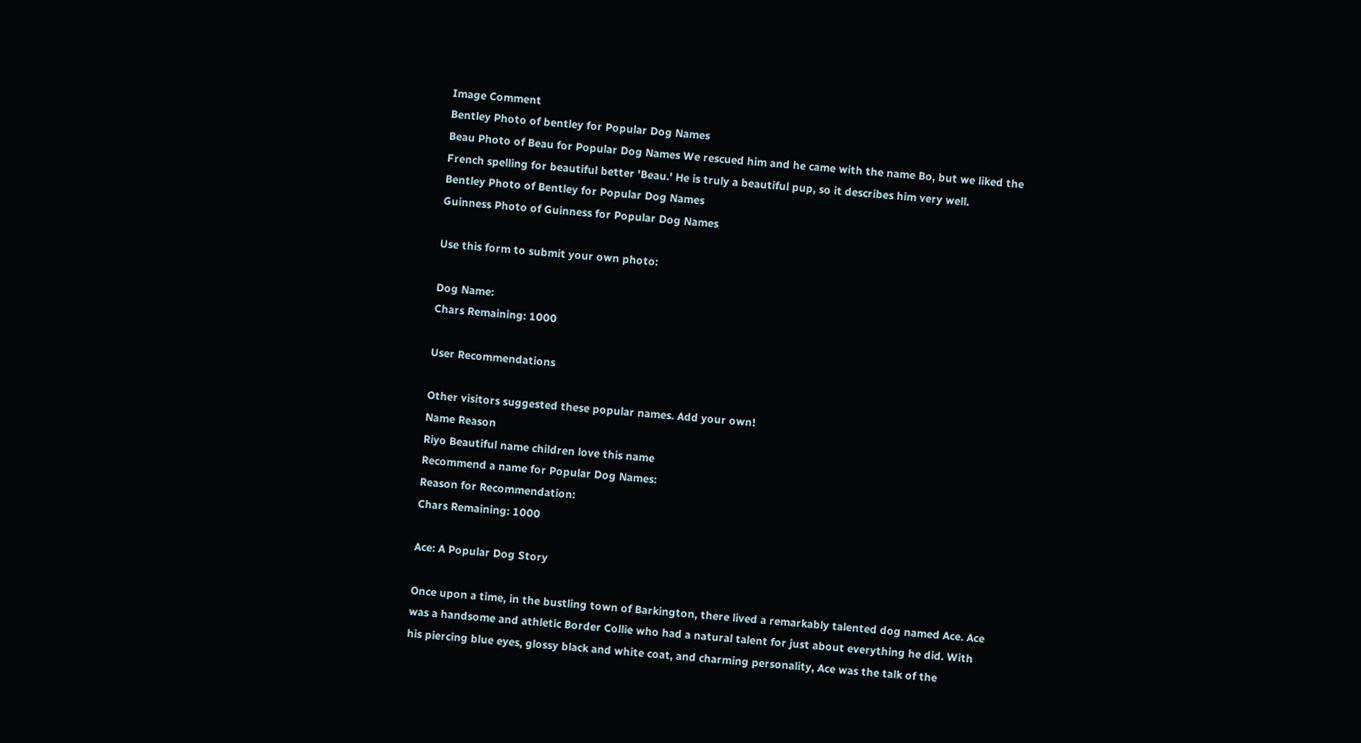Image Comment
Bentley Photo of bentley for Popular Dog Names
Beau Photo of Beau for Popular Dog Names We rescued him and he came with the name Bo, but we liked the French spelling for beautiful better 'Beau.' He is truly a beautiful pup, so it describes him very well.
Bentley Photo of Bentley for Popular Dog Names
Guinness Photo of Guinness for Popular Dog Names

Use this form to submit your own photo:

Dog Name:
Chars Remaining: 1000

User Recommendations

Other visitors suggested these popular names. Add your own!
Name Reason
Riyo Beautiful name children love this name
Recommend a name for Popular Dog Names:
Reason for Recommendation:
Chars Remaining: 1000

Ace: A Popular Dog Story

Once upon a time, in the bustling town of Barkington, there lived a remarkably talented dog named Ace. Ace was a handsome and athletic Border Collie who had a natural talent for just about everything he did. With his piercing blue eyes, glossy black and white coat, and charming personality, Ace was the talk of the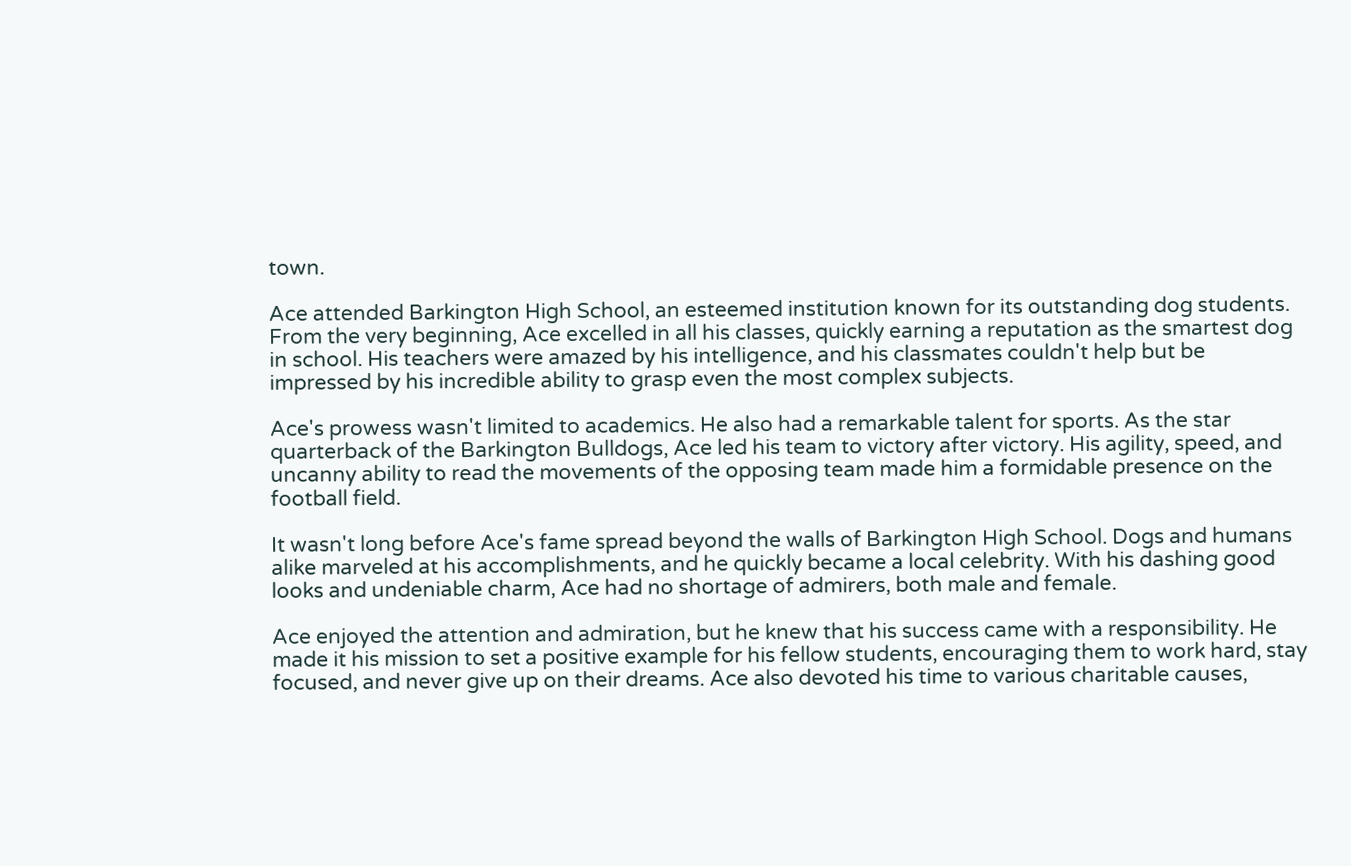town.

Ace attended Barkington High School, an esteemed institution known for its outstanding dog students. From the very beginning, Ace excelled in all his classes, quickly earning a reputation as the smartest dog in school. His teachers were amazed by his intelligence, and his classmates couldn't help but be impressed by his incredible ability to grasp even the most complex subjects.

Ace's prowess wasn't limited to academics. He also had a remarkable talent for sports. As the star quarterback of the Barkington Bulldogs, Ace led his team to victory after victory. His agility, speed, and uncanny ability to read the movements of the opposing team made him a formidable presence on the football field.

It wasn't long before Ace's fame spread beyond the walls of Barkington High School. Dogs and humans alike marveled at his accomplishments, and he quickly became a local celebrity. With his dashing good looks and undeniable charm, Ace had no shortage of admirers, both male and female.

Ace enjoyed the attention and admiration, but he knew that his success came with a responsibility. He made it his mission to set a positive example for his fellow students, encouraging them to work hard, stay focused, and never give up on their dreams. Ace also devoted his time to various charitable causes,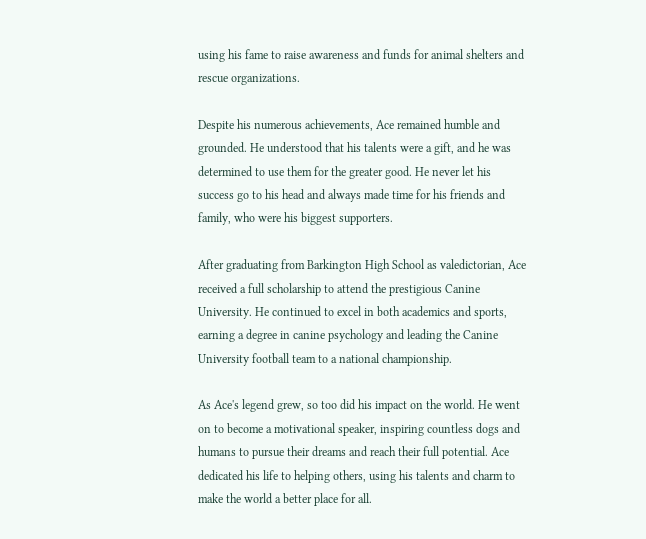using his fame to raise awareness and funds for animal shelters and rescue organizations.

Despite his numerous achievements, Ace remained humble and grounded. He understood that his talents were a gift, and he was determined to use them for the greater good. He never let his success go to his head and always made time for his friends and family, who were his biggest supporters.

After graduating from Barkington High School as valedictorian, Ace received a full scholarship to attend the prestigious Canine University. He continued to excel in both academics and sports, earning a degree in canine psychology and leading the Canine University football team to a national championship.

As Ace's legend grew, so too did his impact on the world. He went on to become a motivational speaker, inspiring countless dogs and humans to pursue their dreams and reach their full potential. Ace dedicated his life to helping others, using his talents and charm to make the world a better place for all.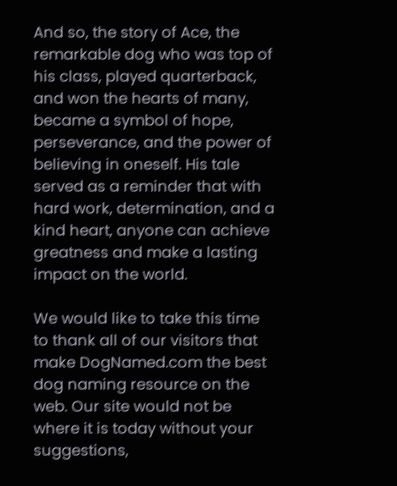And so, the story of Ace, the remarkable dog who was top of his class, played quarterback, and won the hearts of many, became a symbol of hope, perseverance, and the power of believing in oneself. His tale served as a reminder that with hard work, determination, and a kind heart, anyone can achieve greatness and make a lasting impact on the world.

We would like to take this time to thank all of our visitors that make DogNamed.com the best dog naming resource on the web. Our site would not be where it is today without your suggestions,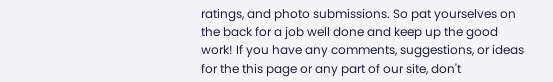ratings, and photo submissions. So pat yourselves on the back for a job well done and keep up the good work! If you have any comments, suggestions, or ideas for the this page or any part of our site, don't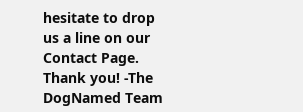hesitate to drop us a line on our Contact Page. Thank you! -The DogNamed Team